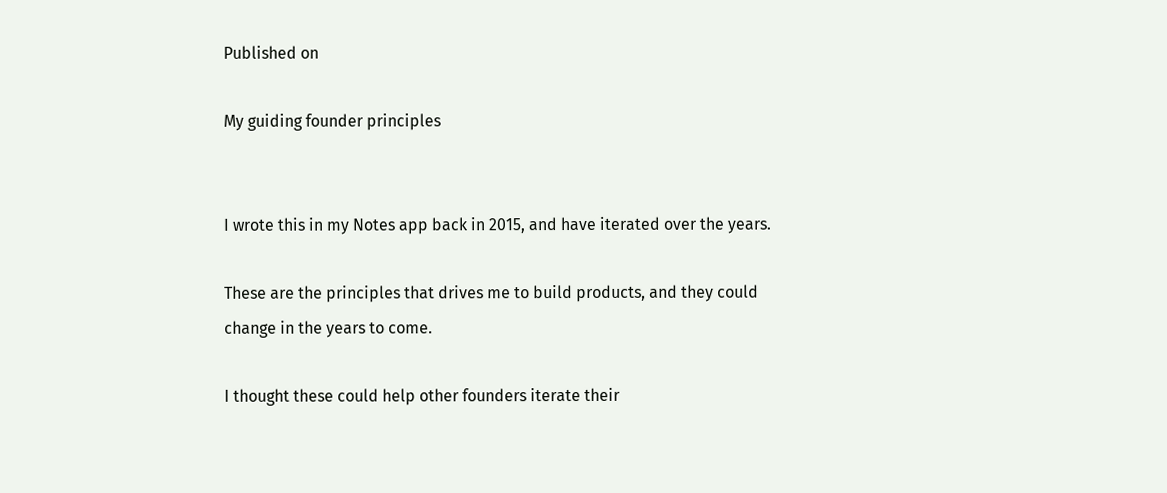Published on

My guiding founder principles


I wrote this in my Notes app back in 2015, and have iterated over the years.

These are the principles that drives me to build products, and they could change in the years to come.

I thought these could help other founders iterate their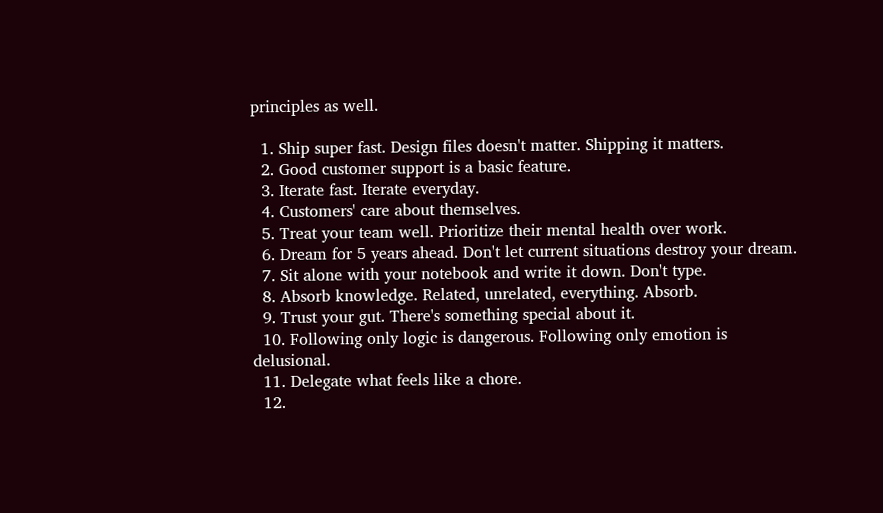principles as well.

  1. Ship super fast. Design files doesn't matter. Shipping it matters.
  2. Good customer support is a basic feature.
  3. Iterate fast. Iterate everyday.
  4. Customers' care about themselves.
  5. Treat your team well. Prioritize their mental health over work.
  6. Dream for 5 years ahead. Don't let current situations destroy your dream.
  7. Sit alone with your notebook and write it down. Don't type.
  8. Absorb knowledge. Related, unrelated, everything. Absorb.
  9. Trust your gut. There's something special about it.
  10. Following only logic is dangerous. Following only emotion is delusional.
  11. Delegate what feels like a chore.
  12.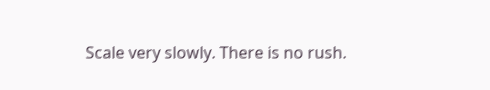Scale very slowly. There is no rush.